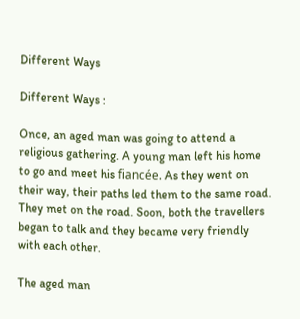Different Ways

Different Ways :

Once, an aged man was going to attend a religious gathering. A young man left his home to go and meet his fiancée. As they went on their way, their paths led them to the same road. They met on the road. Soon, both the travellers began to talk and they became very friendly with each other.

The aged man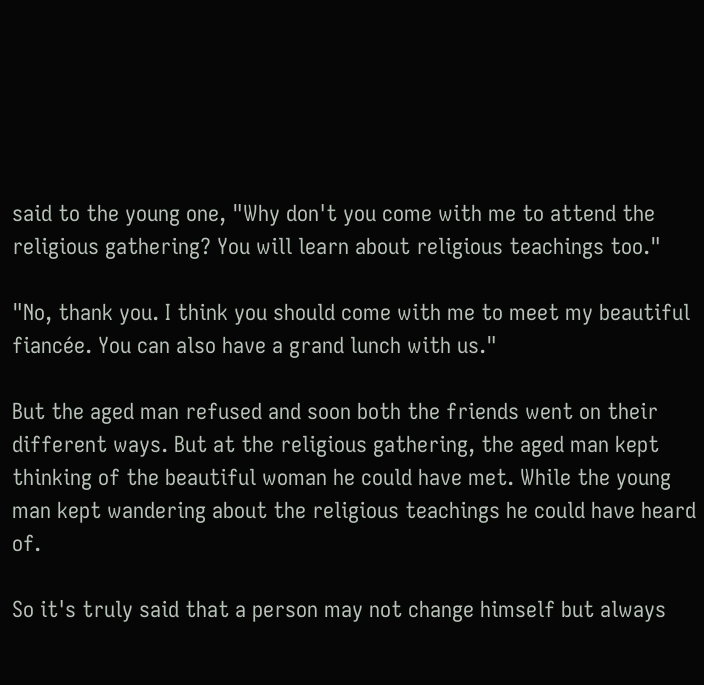said to the young one, "Why don't you come with me to attend the religious gathering? You will learn about religious teachings too."

"No, thank you. I think you should come with me to meet my beautiful fiancée. You can also have a grand lunch with us."

But the aged man refused and soon both the friends went on their different ways. But at the religious gathering, the aged man kept thinking of the beautiful woman he could have met. While the young man kept wandering about the religious teachings he could have heard of.

So it's truly said that a person may not change himself but always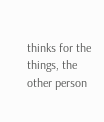thinks for the things, the other person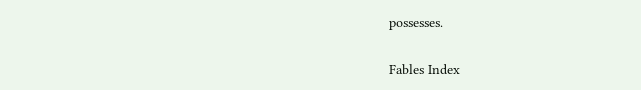possesses.

Fables Index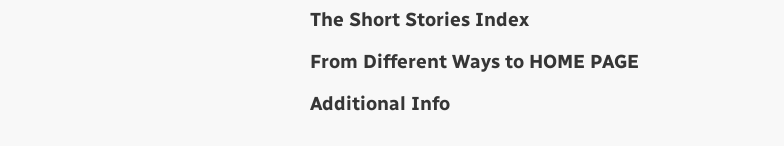The Short Stories Index

From Different Ways to HOME PAGE

Additional Info